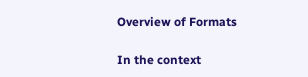Overview of Formats

In the context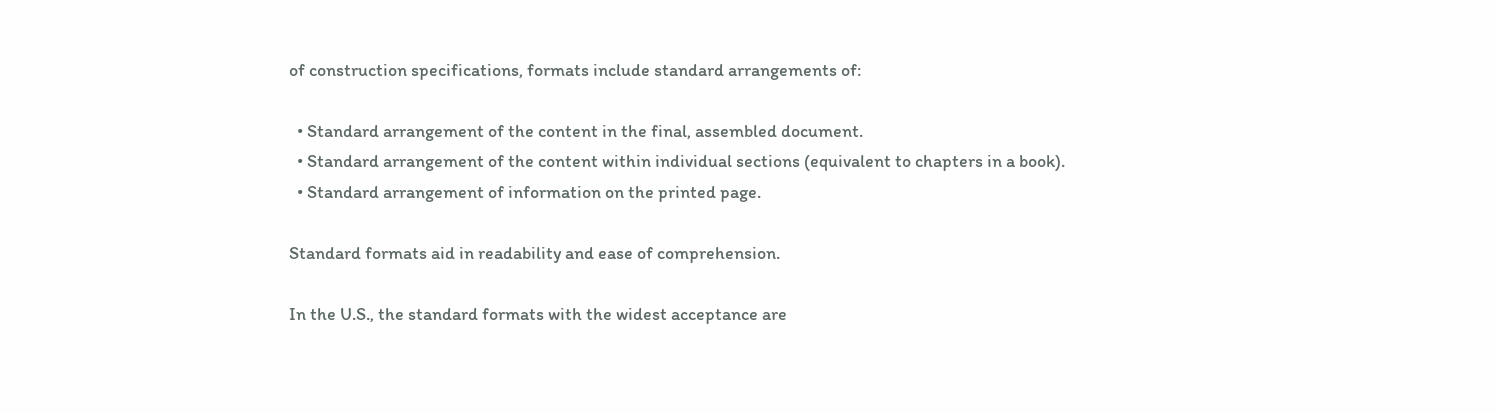of construction specifications, formats include standard arrangements of:

  • Standard arrangement of the content in the final, assembled document.
  • Standard arrangement of the content within individual sections (equivalent to chapters in a book).
  • Standard arrangement of information on the printed page.

Standard formats aid in readability and ease of comprehension.

In the U.S., the standard formats with the widest acceptance are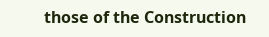those of the Construction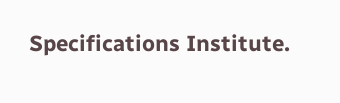Specifications Institute.